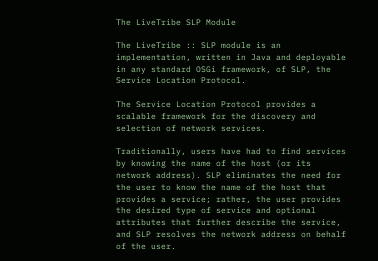The LiveTribe SLP Module

The LiveTribe :: SLP module is an implementation, written in Java and deployable in any standard OSGi framework, of SLP, the Service Location Protocol.

The Service Location Protocol provides a scalable framework for the discovery and selection of network services.

Traditionally, users have had to find services by knowing the name of the host (or its network address). SLP eliminates the need for the user to know the name of the host that provides a service; rather, the user provides the desired type of service and optional attributes that further describe the service, and SLP resolves the network address on behalf of the user.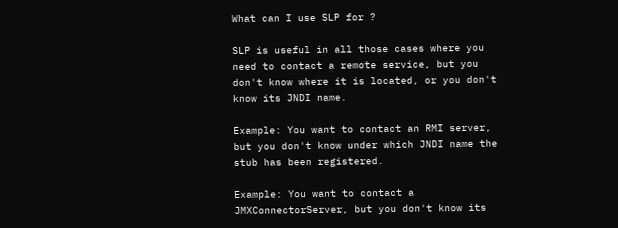What can I use SLP for ?

SLP is useful in all those cases where you need to contact a remote service, but you don't know where it is located, or you don't know its JNDI name.

Example: You want to contact an RMI server, but you don't know under which JNDI name the stub has been registered.

Example: You want to contact a JMXConnectorServer, but you don't know its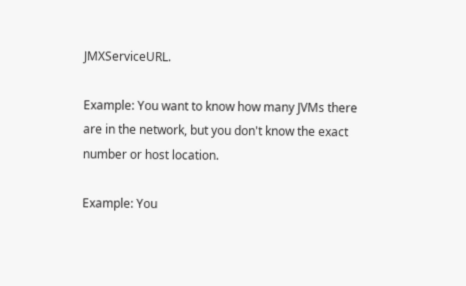JMXServiceURL.

Example: You want to know how many JVMs there are in the network, but you don't know the exact number or host location.

Example: You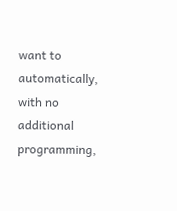want to automatically, with no additional programming,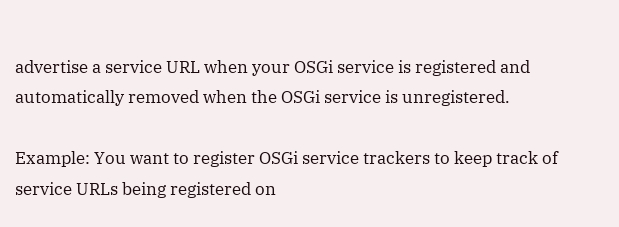advertise a service URL when your OSGi service is registered and automatically removed when the OSGi service is unregistered.

Example: You want to register OSGi service trackers to keep track of service URLs being registered on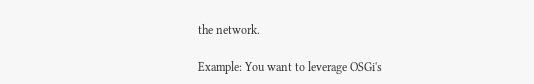the network.

Example: You want to leverage OSGi's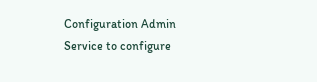Configuration Admin Service to configure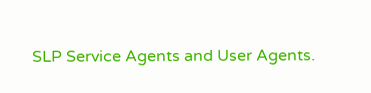SLP Service Agents and User Agents.